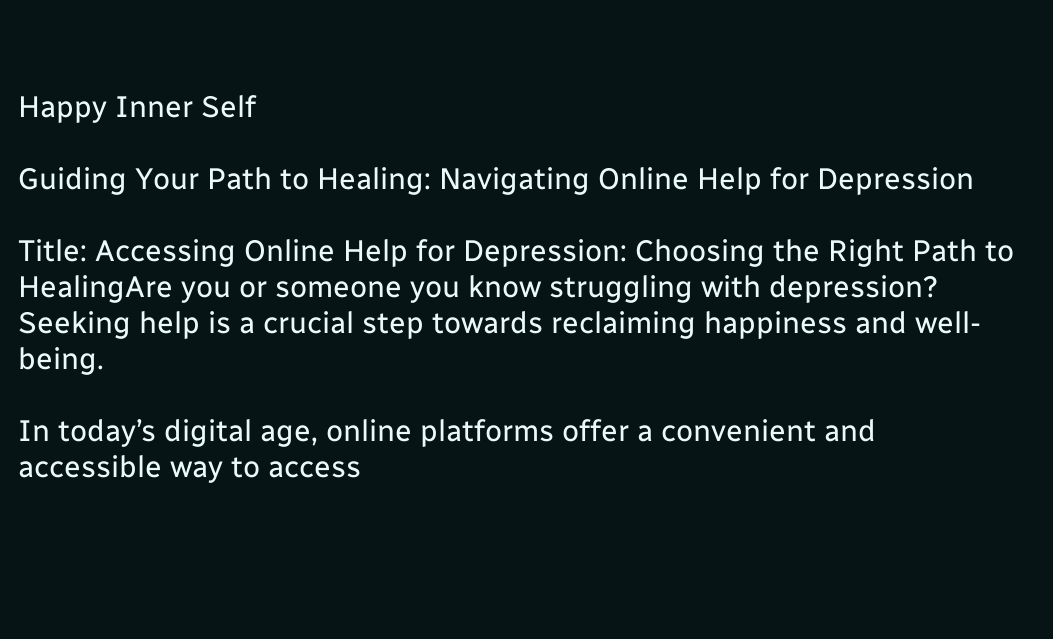Happy Inner Self

Guiding Your Path to Healing: Navigating Online Help for Depression

Title: Accessing Online Help for Depression: Choosing the Right Path to HealingAre you or someone you know struggling with depression? Seeking help is a crucial step towards reclaiming happiness and well-being.

In today’s digital age, online platforms offer a convenient and accessible way to access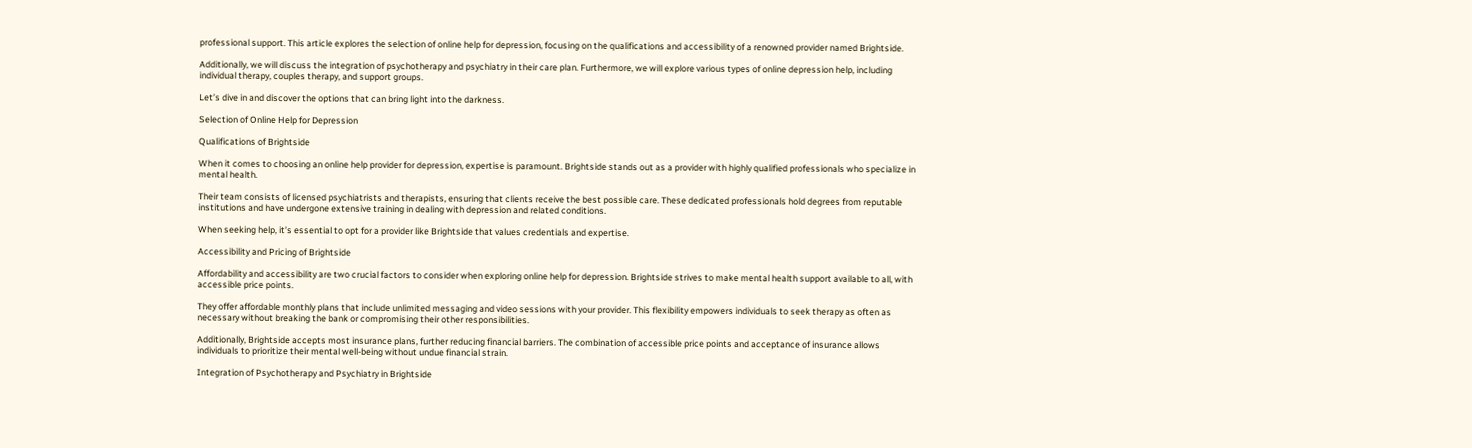professional support. This article explores the selection of online help for depression, focusing on the qualifications and accessibility of a renowned provider named Brightside.

Additionally, we will discuss the integration of psychotherapy and psychiatry in their care plan. Furthermore, we will explore various types of online depression help, including individual therapy, couples therapy, and support groups.

Let’s dive in and discover the options that can bring light into the darkness.

Selection of Online Help for Depression

Qualifications of Brightside

When it comes to choosing an online help provider for depression, expertise is paramount. Brightside stands out as a provider with highly qualified professionals who specialize in mental health.

Their team consists of licensed psychiatrists and therapists, ensuring that clients receive the best possible care. These dedicated professionals hold degrees from reputable institutions and have undergone extensive training in dealing with depression and related conditions.

When seeking help, it’s essential to opt for a provider like Brightside that values credentials and expertise.

Accessibility and Pricing of Brightside

Affordability and accessibility are two crucial factors to consider when exploring online help for depression. Brightside strives to make mental health support available to all, with accessible price points.

They offer affordable monthly plans that include unlimited messaging and video sessions with your provider. This flexibility empowers individuals to seek therapy as often as necessary without breaking the bank or compromising their other responsibilities.

Additionally, Brightside accepts most insurance plans, further reducing financial barriers. The combination of accessible price points and acceptance of insurance allows individuals to prioritize their mental well-being without undue financial strain.

Integration of Psychotherapy and Psychiatry in Brightside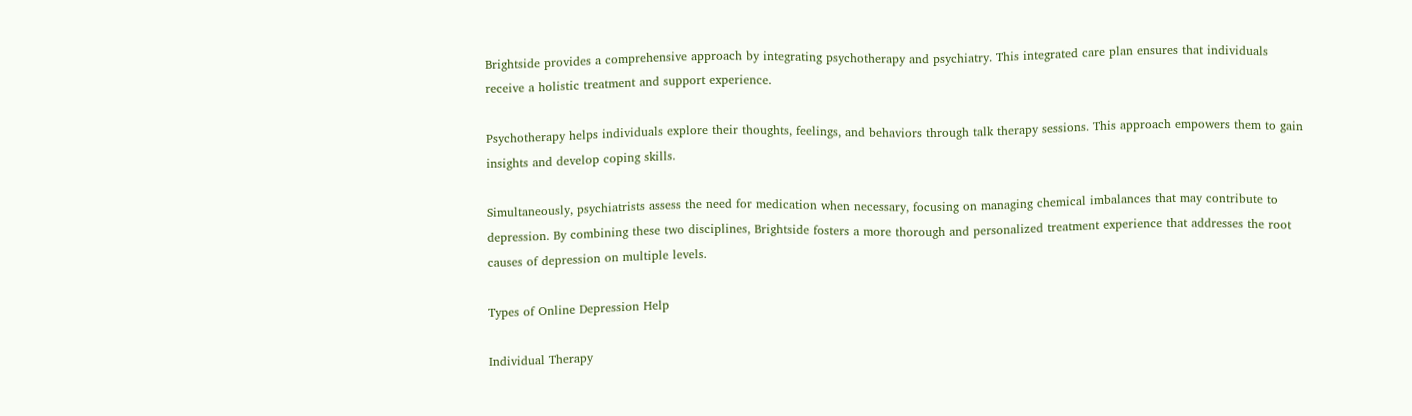Brightside provides a comprehensive approach by integrating psychotherapy and psychiatry. This integrated care plan ensures that individuals receive a holistic treatment and support experience.

Psychotherapy helps individuals explore their thoughts, feelings, and behaviors through talk therapy sessions. This approach empowers them to gain insights and develop coping skills.

Simultaneously, psychiatrists assess the need for medication when necessary, focusing on managing chemical imbalances that may contribute to depression. By combining these two disciplines, Brightside fosters a more thorough and personalized treatment experience that addresses the root causes of depression on multiple levels.

Types of Online Depression Help

Individual Therapy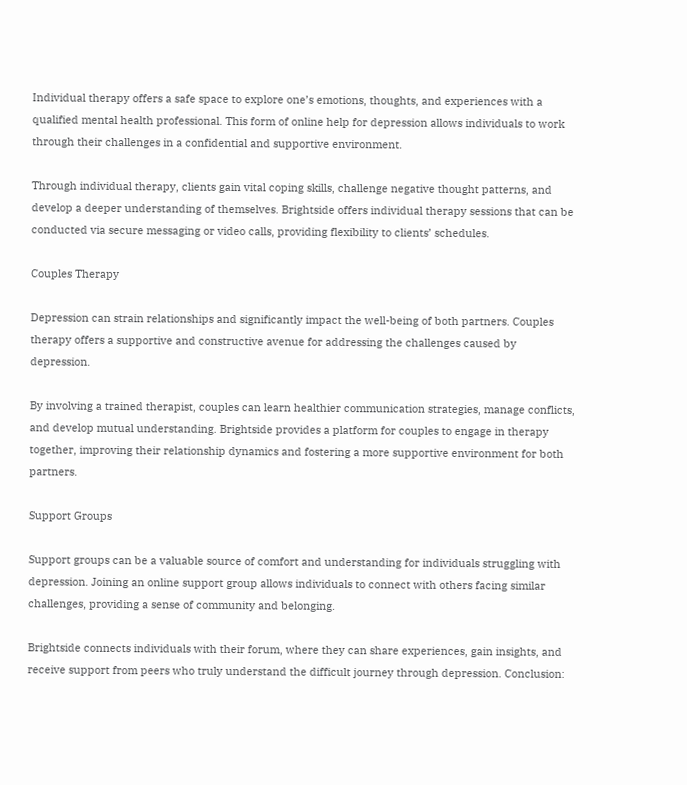Individual therapy offers a safe space to explore one’s emotions, thoughts, and experiences with a qualified mental health professional. This form of online help for depression allows individuals to work through their challenges in a confidential and supportive environment.

Through individual therapy, clients gain vital coping skills, challenge negative thought patterns, and develop a deeper understanding of themselves. Brightside offers individual therapy sessions that can be conducted via secure messaging or video calls, providing flexibility to clients’ schedules.

Couples Therapy

Depression can strain relationships and significantly impact the well-being of both partners. Couples therapy offers a supportive and constructive avenue for addressing the challenges caused by depression.

By involving a trained therapist, couples can learn healthier communication strategies, manage conflicts, and develop mutual understanding. Brightside provides a platform for couples to engage in therapy together, improving their relationship dynamics and fostering a more supportive environment for both partners.

Support Groups

Support groups can be a valuable source of comfort and understanding for individuals struggling with depression. Joining an online support group allows individuals to connect with others facing similar challenges, providing a sense of community and belonging.

Brightside connects individuals with their forum, where they can share experiences, gain insights, and receive support from peers who truly understand the difficult journey through depression. Conclusion: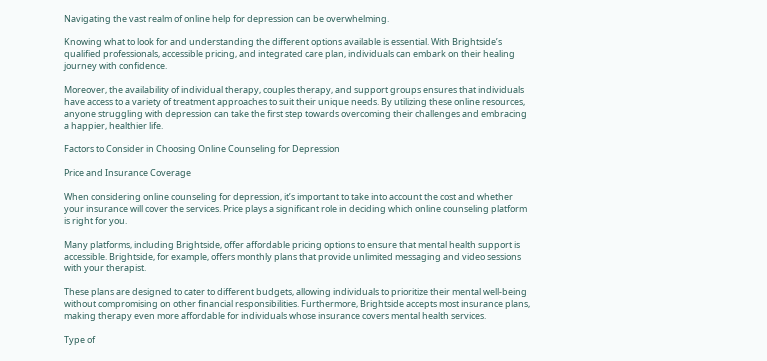Navigating the vast realm of online help for depression can be overwhelming.

Knowing what to look for and understanding the different options available is essential. With Brightside’s qualified professionals, accessible pricing, and integrated care plan, individuals can embark on their healing journey with confidence.

Moreover, the availability of individual therapy, couples therapy, and support groups ensures that individuals have access to a variety of treatment approaches to suit their unique needs. By utilizing these online resources, anyone struggling with depression can take the first step towards overcoming their challenges and embracing a happier, healthier life.

Factors to Consider in Choosing Online Counseling for Depression

Price and Insurance Coverage

When considering online counseling for depression, it’s important to take into account the cost and whether your insurance will cover the services. Price plays a significant role in deciding which online counseling platform is right for you.

Many platforms, including Brightside, offer affordable pricing options to ensure that mental health support is accessible. Brightside, for example, offers monthly plans that provide unlimited messaging and video sessions with your therapist.

These plans are designed to cater to different budgets, allowing individuals to prioritize their mental well-being without compromising on other financial responsibilities. Furthermore, Brightside accepts most insurance plans, making therapy even more affordable for individuals whose insurance covers mental health services.

Type of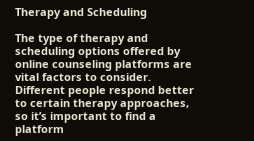Therapy and Scheduling

The type of therapy and scheduling options offered by online counseling platforms are vital factors to consider. Different people respond better to certain therapy approaches, so it’s important to find a platform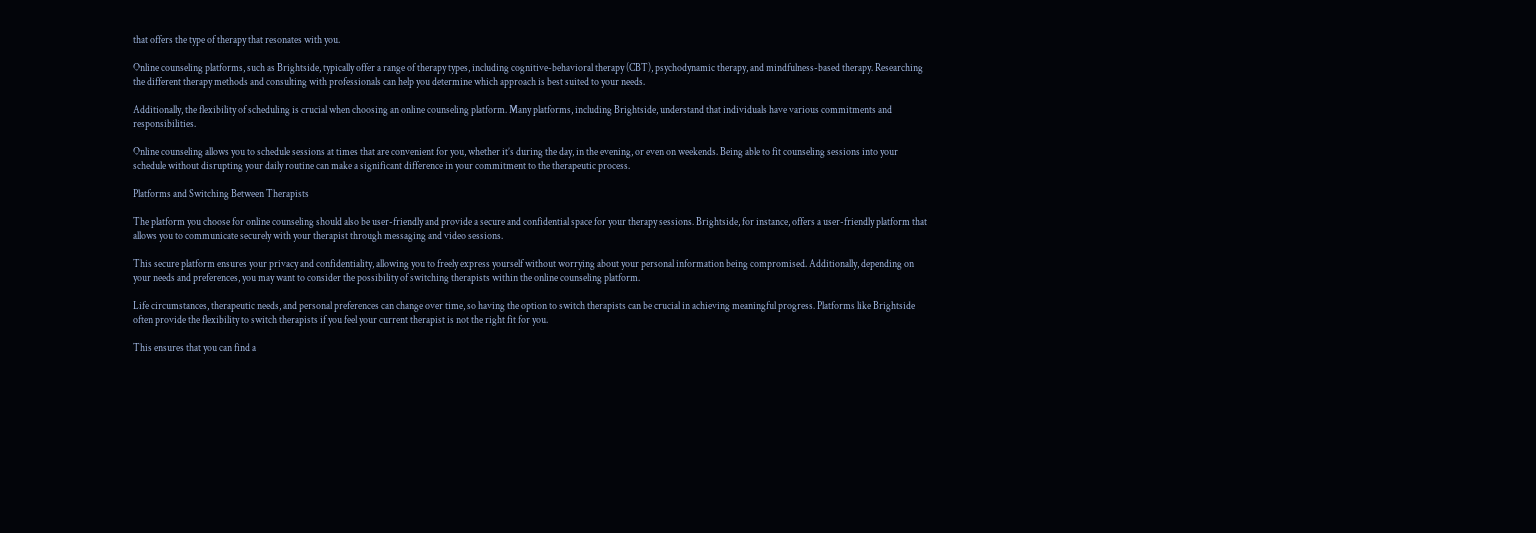that offers the type of therapy that resonates with you.

Online counseling platforms, such as Brightside, typically offer a range of therapy types, including cognitive-behavioral therapy (CBT), psychodynamic therapy, and mindfulness-based therapy. Researching the different therapy methods and consulting with professionals can help you determine which approach is best suited to your needs.

Additionally, the flexibility of scheduling is crucial when choosing an online counseling platform. Many platforms, including Brightside, understand that individuals have various commitments and responsibilities.

Online counseling allows you to schedule sessions at times that are convenient for you, whether it’s during the day, in the evening, or even on weekends. Being able to fit counseling sessions into your schedule without disrupting your daily routine can make a significant difference in your commitment to the therapeutic process.

Platforms and Switching Between Therapists

The platform you choose for online counseling should also be user-friendly and provide a secure and confidential space for your therapy sessions. Brightside, for instance, offers a user-friendly platform that allows you to communicate securely with your therapist through messaging and video sessions.

This secure platform ensures your privacy and confidentiality, allowing you to freely express yourself without worrying about your personal information being compromised. Additionally, depending on your needs and preferences, you may want to consider the possibility of switching therapists within the online counseling platform.

Life circumstances, therapeutic needs, and personal preferences can change over time, so having the option to switch therapists can be crucial in achieving meaningful progress. Platforms like Brightside often provide the flexibility to switch therapists if you feel your current therapist is not the right fit for you.

This ensures that you can find a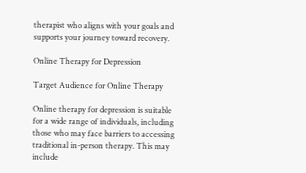therapist who aligns with your goals and supports your journey toward recovery.

Online Therapy for Depression

Target Audience for Online Therapy

Online therapy for depression is suitable for a wide range of individuals, including those who may face barriers to accessing traditional in-person therapy. This may include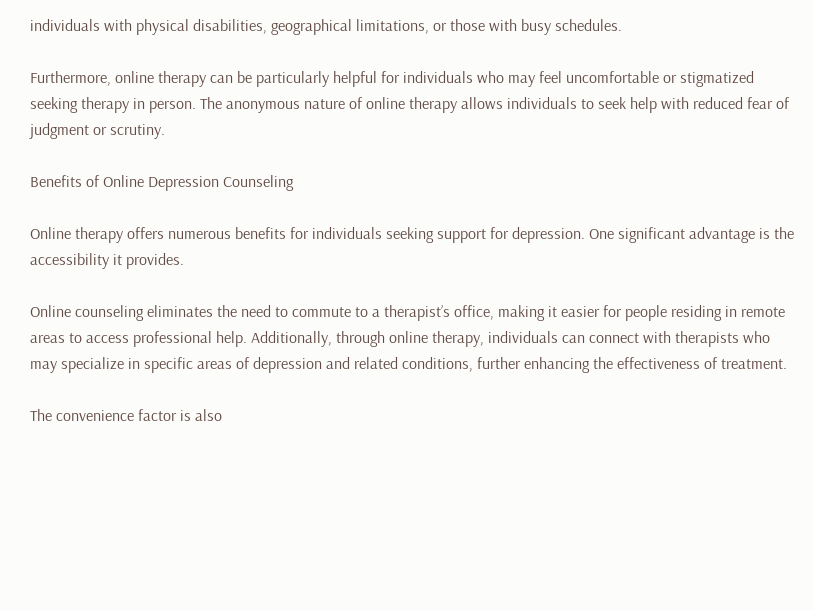individuals with physical disabilities, geographical limitations, or those with busy schedules.

Furthermore, online therapy can be particularly helpful for individuals who may feel uncomfortable or stigmatized seeking therapy in person. The anonymous nature of online therapy allows individuals to seek help with reduced fear of judgment or scrutiny.

Benefits of Online Depression Counseling

Online therapy offers numerous benefits for individuals seeking support for depression. One significant advantage is the accessibility it provides.

Online counseling eliminates the need to commute to a therapist’s office, making it easier for people residing in remote areas to access professional help. Additionally, through online therapy, individuals can connect with therapists who may specialize in specific areas of depression and related conditions, further enhancing the effectiveness of treatment.

The convenience factor is also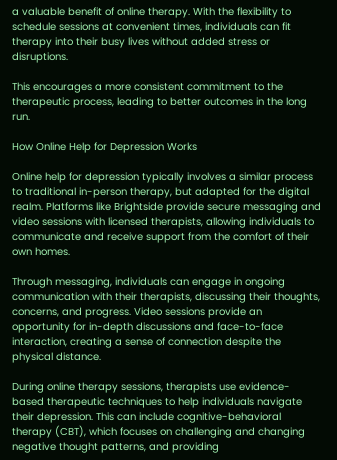a valuable benefit of online therapy. With the flexibility to schedule sessions at convenient times, individuals can fit therapy into their busy lives without added stress or disruptions.

This encourages a more consistent commitment to the therapeutic process, leading to better outcomes in the long run.

How Online Help for Depression Works

Online help for depression typically involves a similar process to traditional in-person therapy, but adapted for the digital realm. Platforms like Brightside provide secure messaging and video sessions with licensed therapists, allowing individuals to communicate and receive support from the comfort of their own homes.

Through messaging, individuals can engage in ongoing communication with their therapists, discussing their thoughts, concerns, and progress. Video sessions provide an opportunity for in-depth discussions and face-to-face interaction, creating a sense of connection despite the physical distance.

During online therapy sessions, therapists use evidence-based therapeutic techniques to help individuals navigate their depression. This can include cognitive-behavioral therapy (CBT), which focuses on challenging and changing negative thought patterns, and providing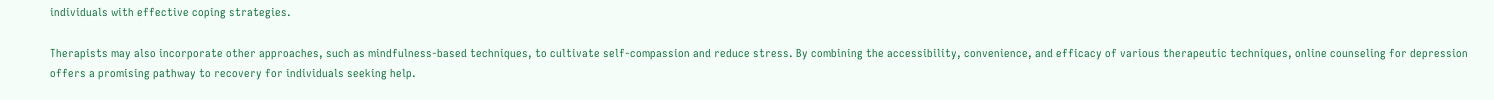individuals with effective coping strategies.

Therapists may also incorporate other approaches, such as mindfulness-based techniques, to cultivate self-compassion and reduce stress. By combining the accessibility, convenience, and efficacy of various therapeutic techniques, online counseling for depression offers a promising pathway to recovery for individuals seeking help.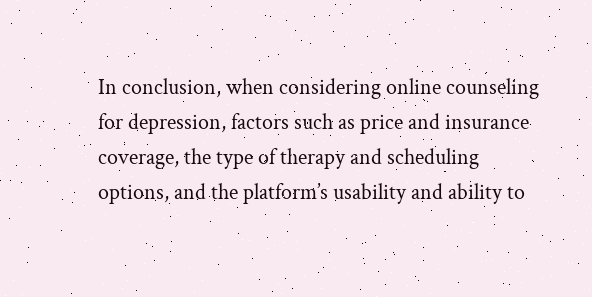In conclusion, when considering online counseling for depression, factors such as price and insurance coverage, the type of therapy and scheduling options, and the platform’s usability and ability to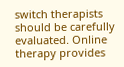switch therapists should be carefully evaluated. Online therapy provides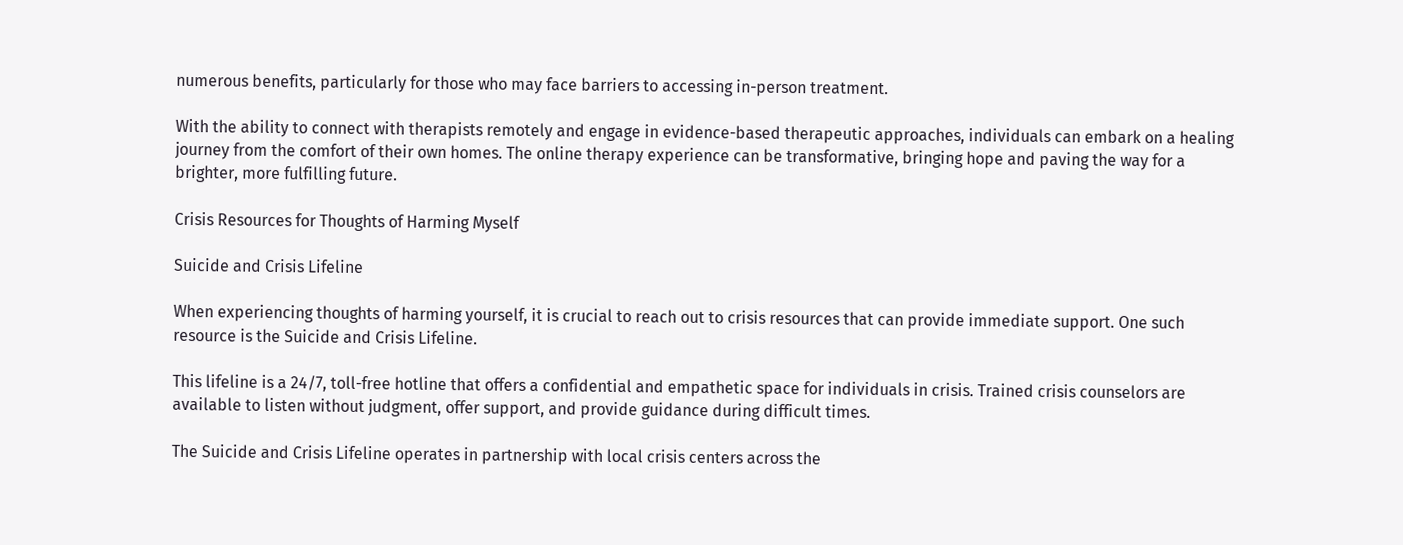numerous benefits, particularly for those who may face barriers to accessing in-person treatment.

With the ability to connect with therapists remotely and engage in evidence-based therapeutic approaches, individuals can embark on a healing journey from the comfort of their own homes. The online therapy experience can be transformative, bringing hope and paving the way for a brighter, more fulfilling future.

Crisis Resources for Thoughts of Harming Myself

Suicide and Crisis Lifeline

When experiencing thoughts of harming yourself, it is crucial to reach out to crisis resources that can provide immediate support. One such resource is the Suicide and Crisis Lifeline.

This lifeline is a 24/7, toll-free hotline that offers a confidential and empathetic space for individuals in crisis. Trained crisis counselors are available to listen without judgment, offer support, and provide guidance during difficult times.

The Suicide and Crisis Lifeline operates in partnership with local crisis centers across the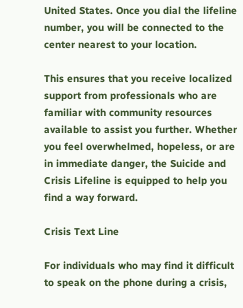United States. Once you dial the lifeline number, you will be connected to the center nearest to your location.

This ensures that you receive localized support from professionals who are familiar with community resources available to assist you further. Whether you feel overwhelmed, hopeless, or are in immediate danger, the Suicide and Crisis Lifeline is equipped to help you find a way forward.

Crisis Text Line

For individuals who may find it difficult to speak on the phone during a crisis,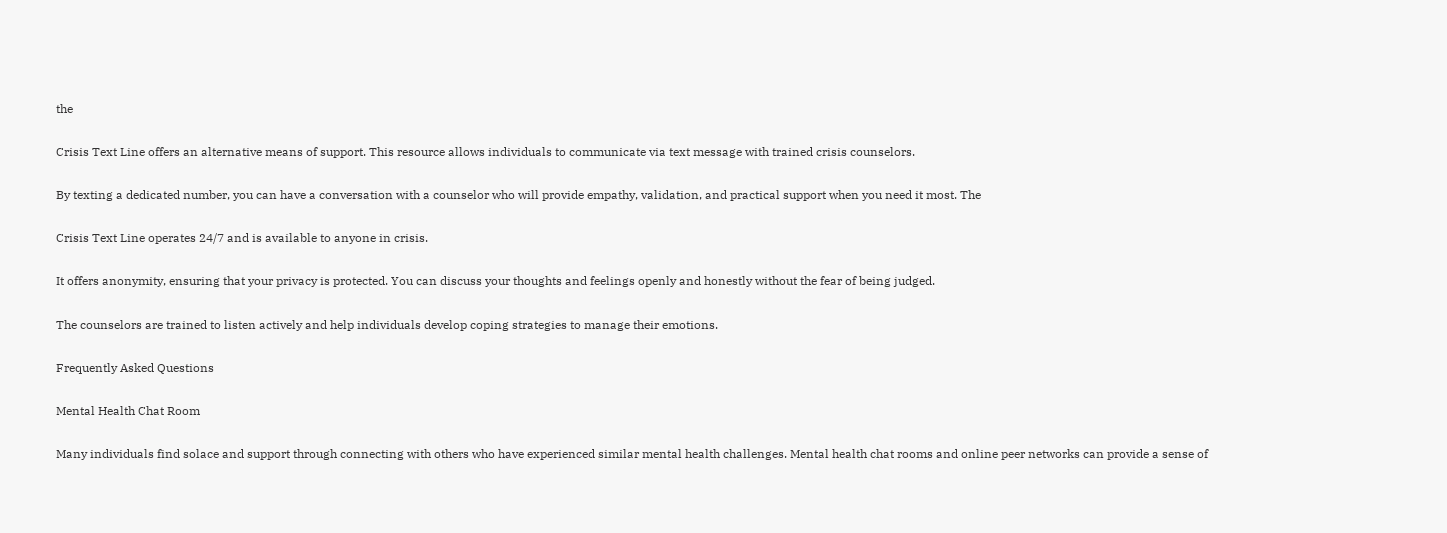the

Crisis Text Line offers an alternative means of support. This resource allows individuals to communicate via text message with trained crisis counselors.

By texting a dedicated number, you can have a conversation with a counselor who will provide empathy, validation, and practical support when you need it most. The

Crisis Text Line operates 24/7 and is available to anyone in crisis.

It offers anonymity, ensuring that your privacy is protected. You can discuss your thoughts and feelings openly and honestly without the fear of being judged.

The counselors are trained to listen actively and help individuals develop coping strategies to manage their emotions.

Frequently Asked Questions

Mental Health Chat Room

Many individuals find solace and support through connecting with others who have experienced similar mental health challenges. Mental health chat rooms and online peer networks can provide a sense of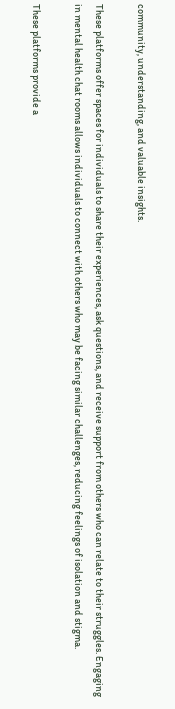community, understanding, and valuable insights.

These platforms offer spaces for individuals to share their experiences, ask questions, and receive support from others who can relate to their struggles. Engaging in mental health chat rooms allows individuals to connect with others who may be facing similar challenges, reducing feelings of isolation and stigma.

These platforms provide a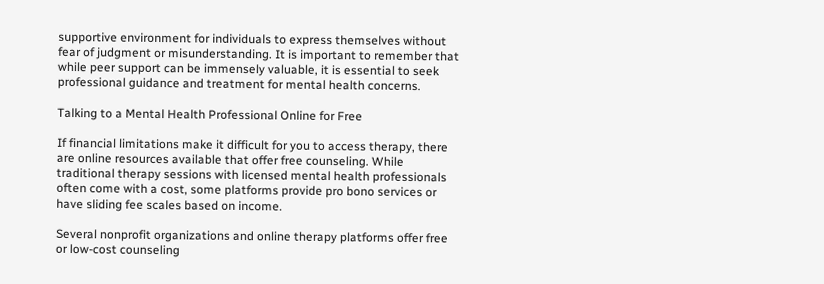supportive environment for individuals to express themselves without fear of judgment or misunderstanding. It is important to remember that while peer support can be immensely valuable, it is essential to seek professional guidance and treatment for mental health concerns.

Talking to a Mental Health Professional Online for Free

If financial limitations make it difficult for you to access therapy, there are online resources available that offer free counseling. While traditional therapy sessions with licensed mental health professionals often come with a cost, some platforms provide pro bono services or have sliding fee scales based on income.

Several nonprofit organizations and online therapy platforms offer free or low-cost counseling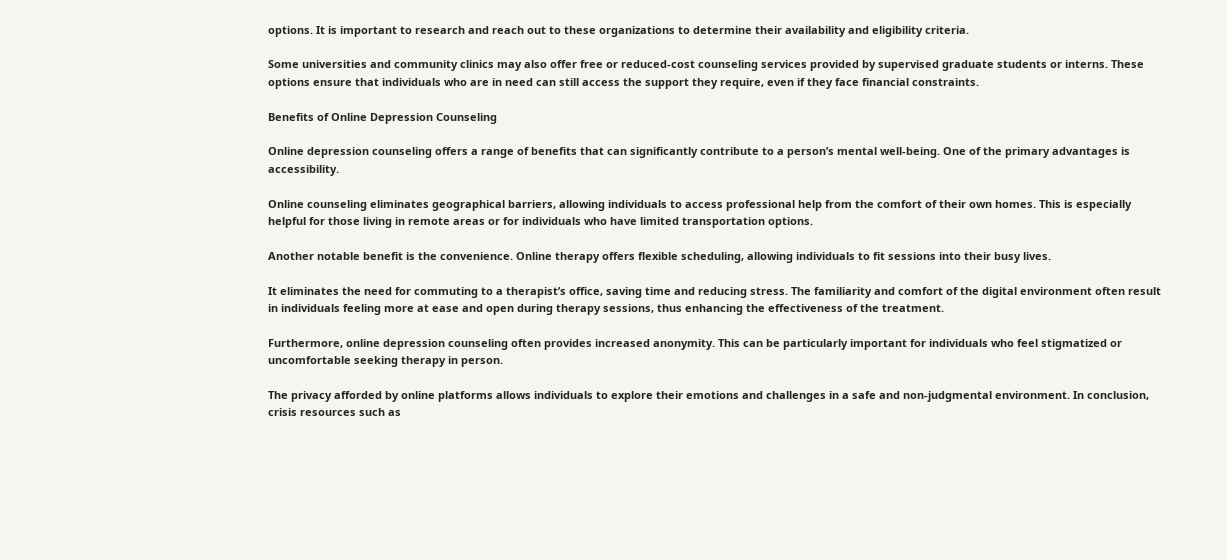options. It is important to research and reach out to these organizations to determine their availability and eligibility criteria.

Some universities and community clinics may also offer free or reduced-cost counseling services provided by supervised graduate students or interns. These options ensure that individuals who are in need can still access the support they require, even if they face financial constraints.

Benefits of Online Depression Counseling

Online depression counseling offers a range of benefits that can significantly contribute to a person’s mental well-being. One of the primary advantages is accessibility.

Online counseling eliminates geographical barriers, allowing individuals to access professional help from the comfort of their own homes. This is especially helpful for those living in remote areas or for individuals who have limited transportation options.

Another notable benefit is the convenience. Online therapy offers flexible scheduling, allowing individuals to fit sessions into their busy lives.

It eliminates the need for commuting to a therapist’s office, saving time and reducing stress. The familiarity and comfort of the digital environment often result in individuals feeling more at ease and open during therapy sessions, thus enhancing the effectiveness of the treatment.

Furthermore, online depression counseling often provides increased anonymity. This can be particularly important for individuals who feel stigmatized or uncomfortable seeking therapy in person.

The privacy afforded by online platforms allows individuals to explore their emotions and challenges in a safe and non-judgmental environment. In conclusion, crisis resources such as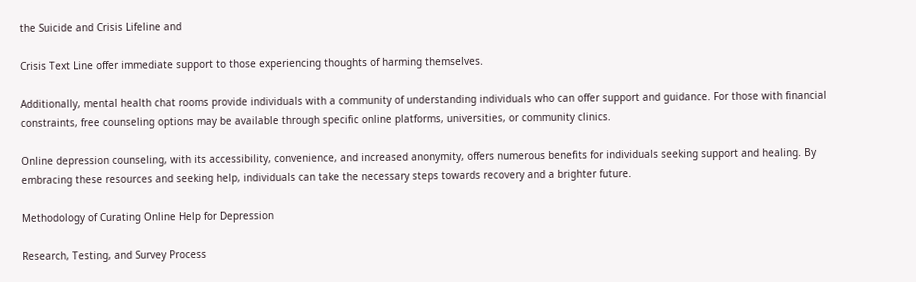the Suicide and Crisis Lifeline and

Crisis Text Line offer immediate support to those experiencing thoughts of harming themselves.

Additionally, mental health chat rooms provide individuals with a community of understanding individuals who can offer support and guidance. For those with financial constraints, free counseling options may be available through specific online platforms, universities, or community clinics.

Online depression counseling, with its accessibility, convenience, and increased anonymity, offers numerous benefits for individuals seeking support and healing. By embracing these resources and seeking help, individuals can take the necessary steps towards recovery and a brighter future.

Methodology of Curating Online Help for Depression

Research, Testing, and Survey Process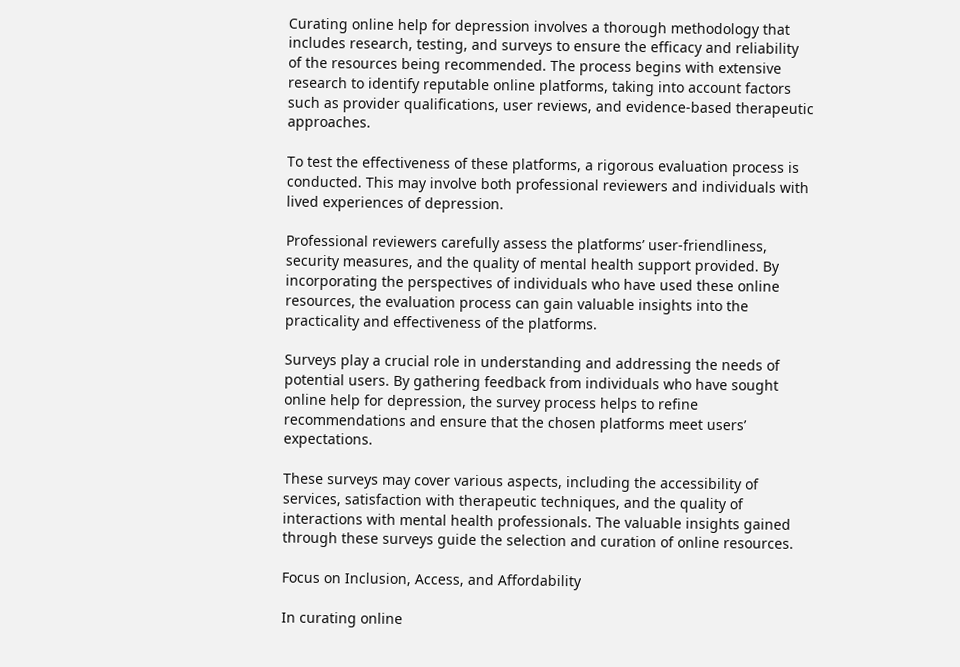Curating online help for depression involves a thorough methodology that includes research, testing, and surveys to ensure the efficacy and reliability of the resources being recommended. The process begins with extensive research to identify reputable online platforms, taking into account factors such as provider qualifications, user reviews, and evidence-based therapeutic approaches.

To test the effectiveness of these platforms, a rigorous evaluation process is conducted. This may involve both professional reviewers and individuals with lived experiences of depression.

Professional reviewers carefully assess the platforms’ user-friendliness, security measures, and the quality of mental health support provided. By incorporating the perspectives of individuals who have used these online resources, the evaluation process can gain valuable insights into the practicality and effectiveness of the platforms.

Surveys play a crucial role in understanding and addressing the needs of potential users. By gathering feedback from individuals who have sought online help for depression, the survey process helps to refine recommendations and ensure that the chosen platforms meet users’ expectations.

These surveys may cover various aspects, including the accessibility of services, satisfaction with therapeutic techniques, and the quality of interactions with mental health professionals. The valuable insights gained through these surveys guide the selection and curation of online resources.

Focus on Inclusion, Access, and Affordability

In curating online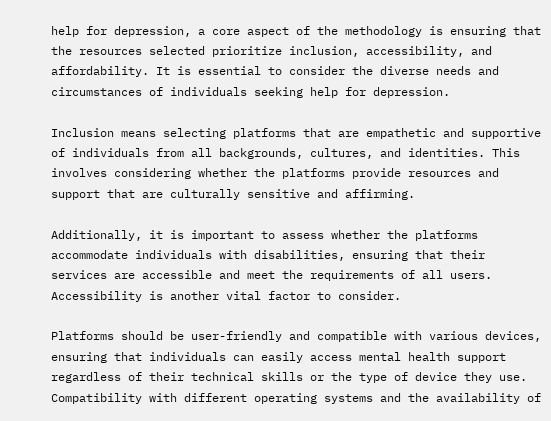help for depression, a core aspect of the methodology is ensuring that the resources selected prioritize inclusion, accessibility, and affordability. It is essential to consider the diverse needs and circumstances of individuals seeking help for depression.

Inclusion means selecting platforms that are empathetic and supportive of individuals from all backgrounds, cultures, and identities. This involves considering whether the platforms provide resources and support that are culturally sensitive and affirming.

Additionally, it is important to assess whether the platforms accommodate individuals with disabilities, ensuring that their services are accessible and meet the requirements of all users. Accessibility is another vital factor to consider.

Platforms should be user-friendly and compatible with various devices, ensuring that individuals can easily access mental health support regardless of their technical skills or the type of device they use. Compatibility with different operating systems and the availability of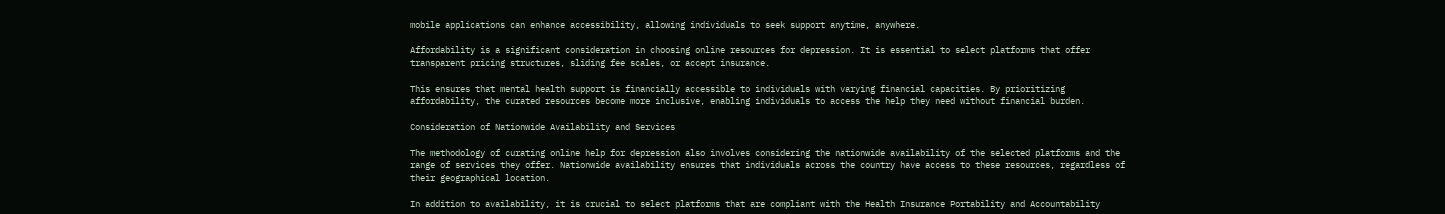mobile applications can enhance accessibility, allowing individuals to seek support anytime, anywhere.

Affordability is a significant consideration in choosing online resources for depression. It is essential to select platforms that offer transparent pricing structures, sliding fee scales, or accept insurance.

This ensures that mental health support is financially accessible to individuals with varying financial capacities. By prioritizing affordability, the curated resources become more inclusive, enabling individuals to access the help they need without financial burden.

Consideration of Nationwide Availability and Services

The methodology of curating online help for depression also involves considering the nationwide availability of the selected platforms and the range of services they offer. Nationwide availability ensures that individuals across the country have access to these resources, regardless of their geographical location.

In addition to availability, it is crucial to select platforms that are compliant with the Health Insurance Portability and Accountability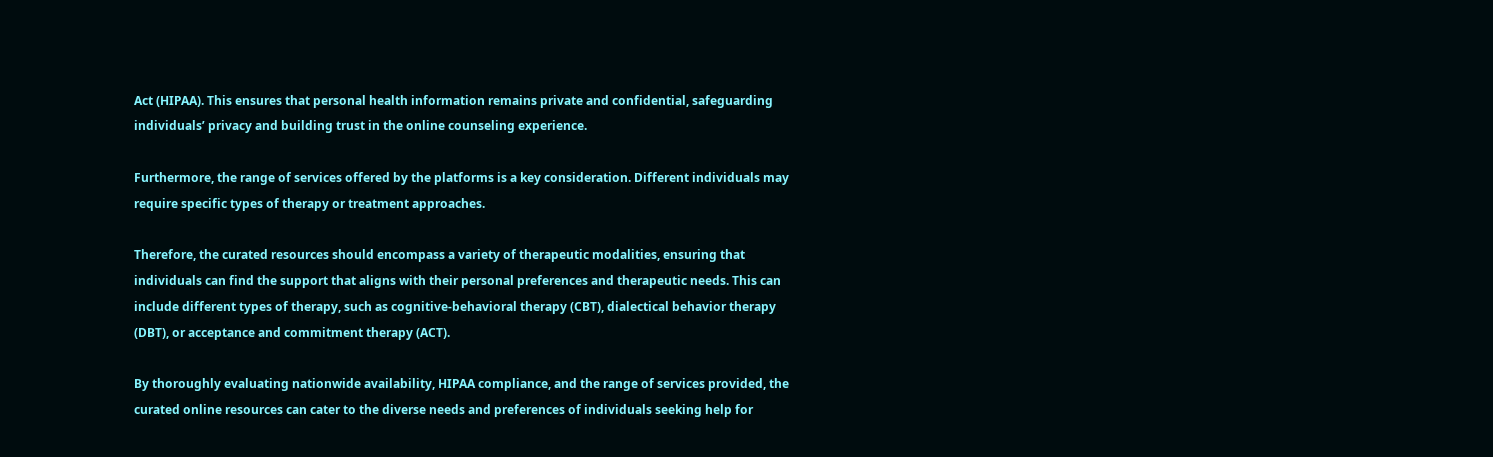Act (HIPAA). This ensures that personal health information remains private and confidential, safeguarding individuals’ privacy and building trust in the online counseling experience.

Furthermore, the range of services offered by the platforms is a key consideration. Different individuals may require specific types of therapy or treatment approaches.

Therefore, the curated resources should encompass a variety of therapeutic modalities, ensuring that individuals can find the support that aligns with their personal preferences and therapeutic needs. This can include different types of therapy, such as cognitive-behavioral therapy (CBT), dialectical behavior therapy (DBT), or acceptance and commitment therapy (ACT).

By thoroughly evaluating nationwide availability, HIPAA compliance, and the range of services provided, the curated online resources can cater to the diverse needs and preferences of individuals seeking help for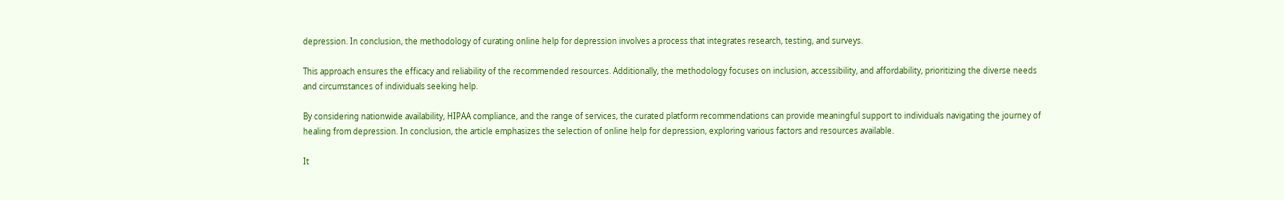depression. In conclusion, the methodology of curating online help for depression involves a process that integrates research, testing, and surveys.

This approach ensures the efficacy and reliability of the recommended resources. Additionally, the methodology focuses on inclusion, accessibility, and affordability, prioritizing the diverse needs and circumstances of individuals seeking help.

By considering nationwide availability, HIPAA compliance, and the range of services, the curated platform recommendations can provide meaningful support to individuals navigating the journey of healing from depression. In conclusion, the article emphasizes the selection of online help for depression, exploring various factors and resources available.

It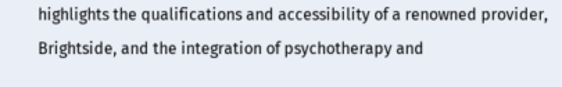highlights the qualifications and accessibility of a renowned provider, Brightside, and the integration of psychotherapy and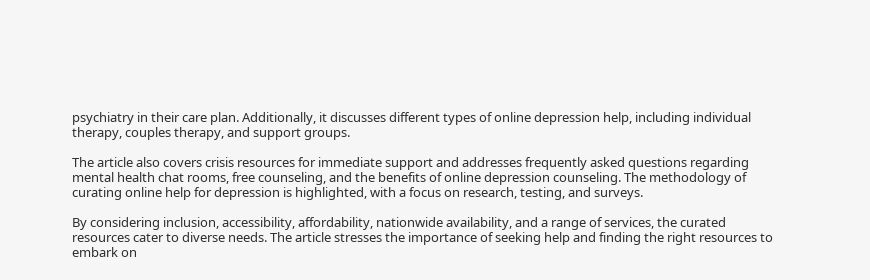psychiatry in their care plan. Additionally, it discusses different types of online depression help, including individual therapy, couples therapy, and support groups.

The article also covers crisis resources for immediate support and addresses frequently asked questions regarding mental health chat rooms, free counseling, and the benefits of online depression counseling. The methodology of curating online help for depression is highlighted, with a focus on research, testing, and surveys.

By considering inclusion, accessibility, affordability, nationwide availability, and a range of services, the curated resources cater to diverse needs. The article stresses the importance of seeking help and finding the right resources to embark on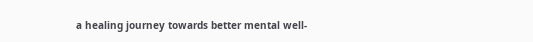a healing journey towards better mental well-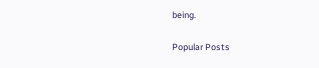being.

Popular Posts